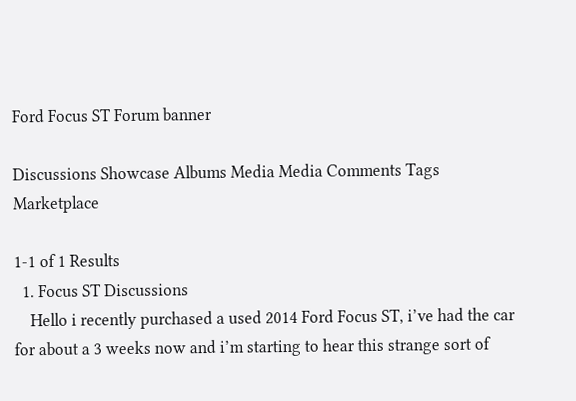Ford Focus ST Forum banner

Discussions Showcase Albums Media Media Comments Tags Marketplace

1-1 of 1 Results
  1. Focus ST Discussions
    Hello i recently purchased a used 2014 Ford Focus ST, i’ve had the car for about a 3 weeks now and i’m starting to hear this strange sort of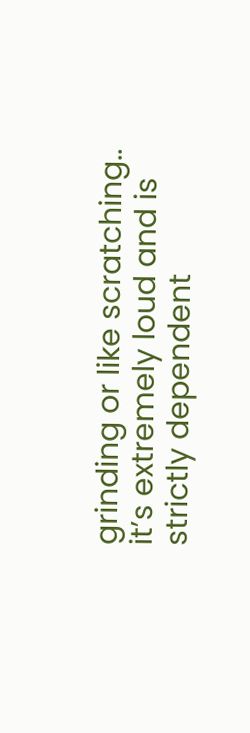grinding or like scratching.. it’s extremely loud and is strictly dependent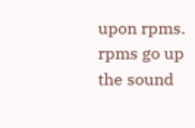upon rpms. rpms go up the sound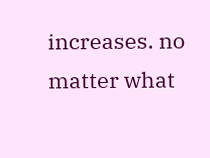increases. no matter what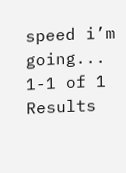speed i’m going...
1-1 of 1 Results